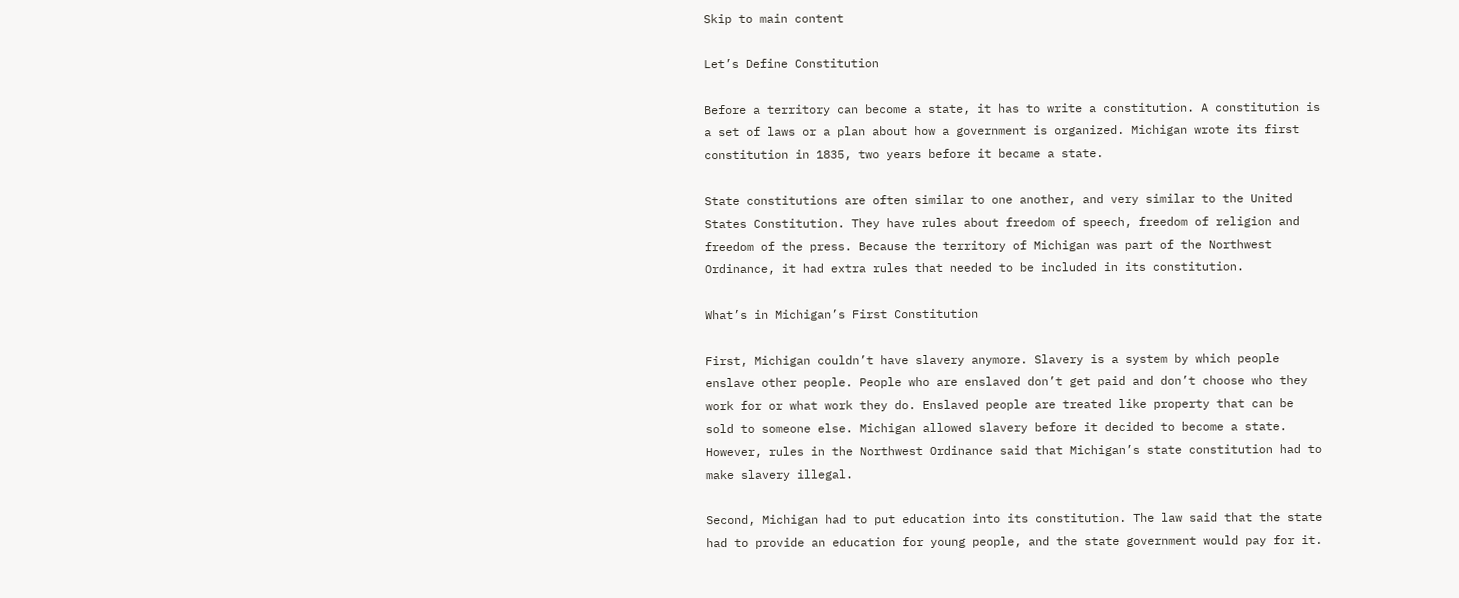Skip to main content

Let’s Define Constitution

Before a territory can become a state, it has to write a constitution. A constitution is a set of laws or a plan about how a government is organized. Michigan wrote its first constitution in 1835, two years before it became a state.

State constitutions are often similar to one another, and very similar to the United States Constitution. They have rules about freedom of speech, freedom of religion and freedom of the press. Because the territory of Michigan was part of the Northwest Ordinance, it had extra rules that needed to be included in its constitution.

What’s in Michigan’s First Constitution

First, Michigan couldn’t have slavery anymore. Slavery is a system by which people enslave other people. People who are enslaved don’t get paid and don’t choose who they work for or what work they do. Enslaved people are treated like property that can be sold to someone else. Michigan allowed slavery before it decided to become a state. However, rules in the Northwest Ordinance said that Michigan’s state constitution had to make slavery illegal.

Second, Michigan had to put education into its constitution. The law said that the state had to provide an education for young people, and the state government would pay for it.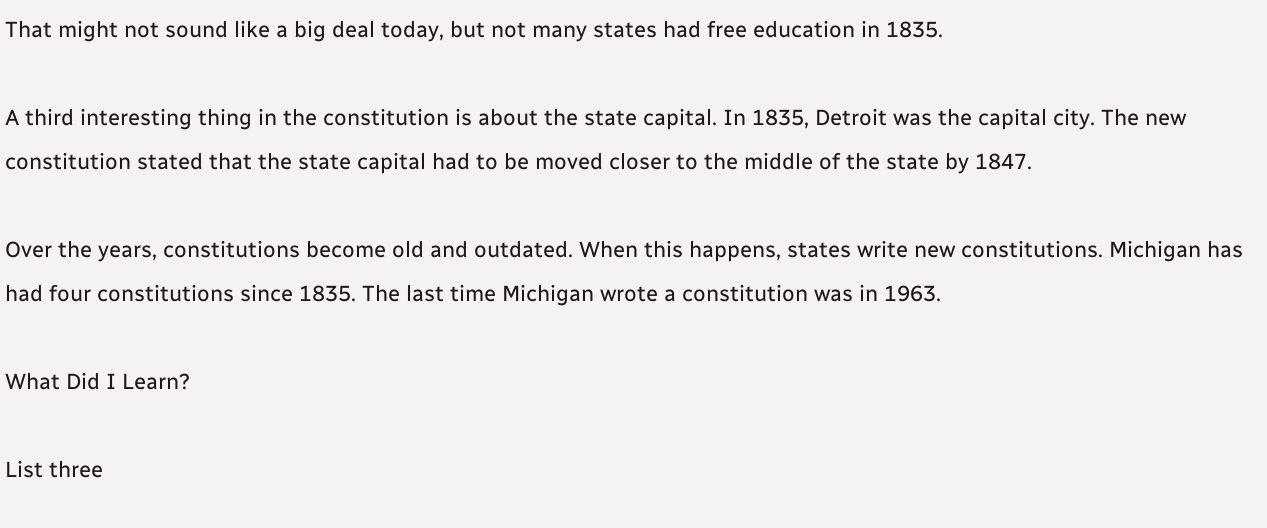That might not sound like a big deal today, but not many states had free education in 1835.

A third interesting thing in the constitution is about the state capital. In 1835, Detroit was the capital city. The new constitution stated that the state capital had to be moved closer to the middle of the state by 1847.

Over the years, constitutions become old and outdated. When this happens, states write new constitutions. Michigan has had four constitutions since 1835. The last time Michigan wrote a constitution was in 1963.

What Did I Learn?

List three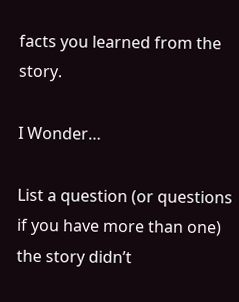facts you learned from the story.

I Wonder…

List a question (or questions if you have more than one) the story didn’t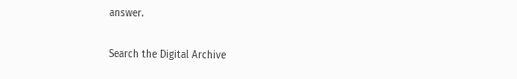answer.

Search the Digital Archive